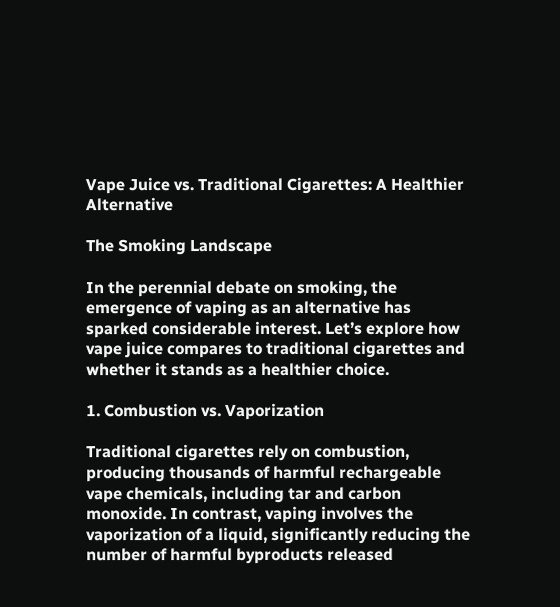Vape Juice vs. Traditional Cigarettes: A Healthier Alternative

The Smoking Landscape

In the perennial debate on smoking, the emergence of vaping as an alternative has sparked considerable interest. Let’s explore how vape juice compares to traditional cigarettes and whether it stands as a healthier choice.

1. Combustion vs. Vaporization

Traditional cigarettes rely on combustion, producing thousands of harmful rechargeable vape chemicals, including tar and carbon monoxide. In contrast, vaping involves the vaporization of a liquid, significantly reducing the number of harmful byproducts released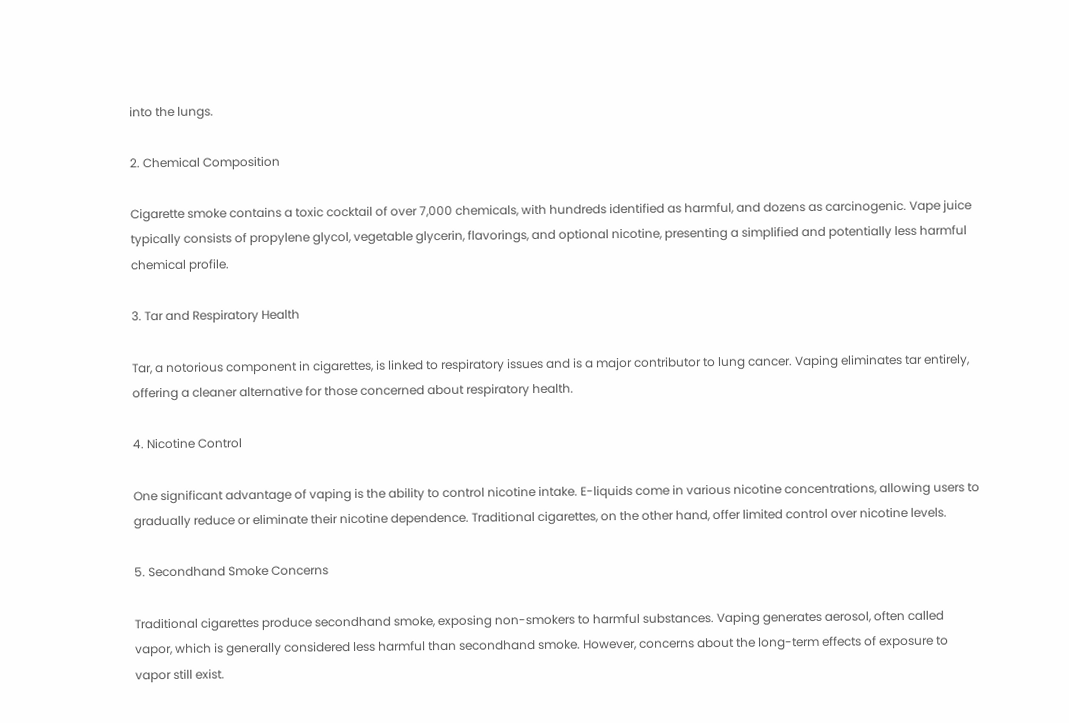into the lungs.

2. Chemical Composition

Cigarette smoke contains a toxic cocktail of over 7,000 chemicals, with hundreds identified as harmful, and dozens as carcinogenic. Vape juice typically consists of propylene glycol, vegetable glycerin, flavorings, and optional nicotine, presenting a simplified and potentially less harmful chemical profile.

3. Tar and Respiratory Health

Tar, a notorious component in cigarettes, is linked to respiratory issues and is a major contributor to lung cancer. Vaping eliminates tar entirely, offering a cleaner alternative for those concerned about respiratory health.

4. Nicotine Control

One significant advantage of vaping is the ability to control nicotine intake. E-liquids come in various nicotine concentrations, allowing users to gradually reduce or eliminate their nicotine dependence. Traditional cigarettes, on the other hand, offer limited control over nicotine levels.

5. Secondhand Smoke Concerns

Traditional cigarettes produce secondhand smoke, exposing non-smokers to harmful substances. Vaping generates aerosol, often called vapor, which is generally considered less harmful than secondhand smoke. However, concerns about the long-term effects of exposure to vapor still exist.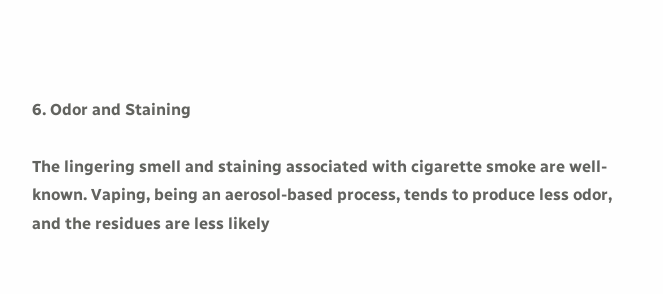6. Odor and Staining

The lingering smell and staining associated with cigarette smoke are well-known. Vaping, being an aerosol-based process, tends to produce less odor, and the residues are less likely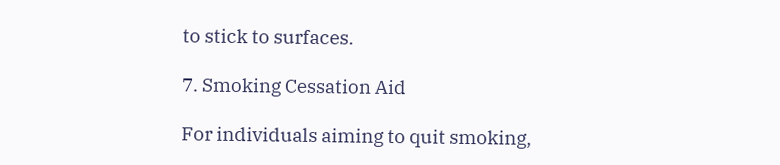to stick to surfaces.

7. Smoking Cessation Aid

For individuals aiming to quit smoking,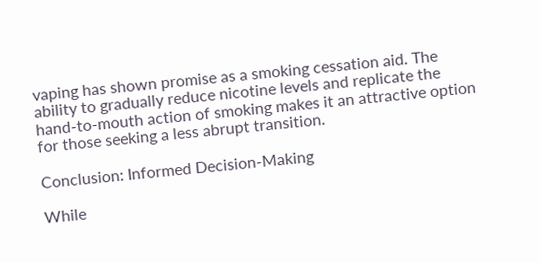vaping has shown promise as a smoking cessation aid. The ability to gradually reduce nicotine levels and replicate the hand-to-mouth action of smoking makes it an attractive option for those seeking a less abrupt transition.

Conclusion: Informed Decision-Making

While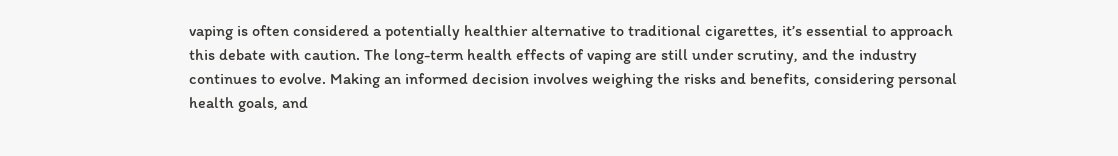vaping is often considered a potentially healthier alternative to traditional cigarettes, it’s essential to approach this debate with caution. The long-term health effects of vaping are still under scrutiny, and the industry continues to evolve. Making an informed decision involves weighing the risks and benefits, considering personal health goals, and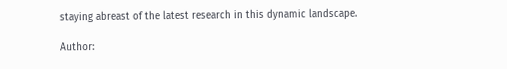staying abreast of the latest research in this dynamic landscape.

Author: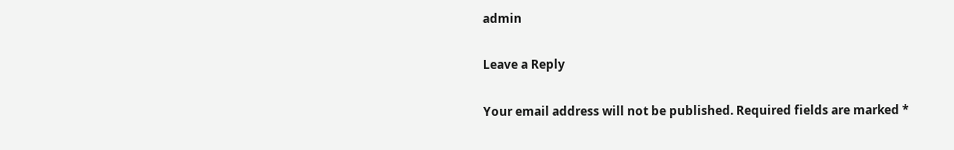admin

Leave a Reply

Your email address will not be published. Required fields are marked *